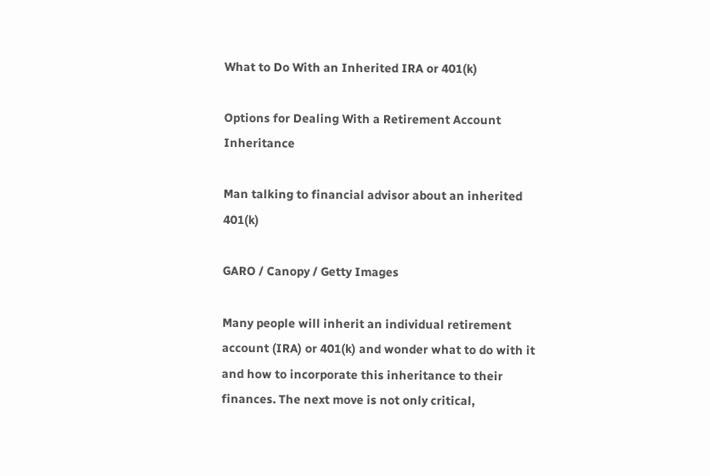What to Do With an Inherited IRA or 401(k)

Options for Dealing With a Retirement Account Inheritance

Man talking to financial advisor about an inherited 401(k)

GARO / Canopy / Getty Images

Many people will inherit an individual retirement account (IRA) or 401(k) and wonder what to do with it and how to incorporate this inheritance to their finances. The next move is not only critical,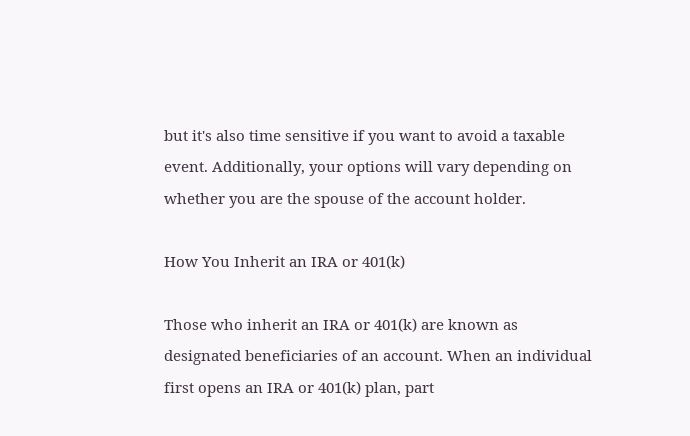but it's also time sensitive if you want to avoid a taxable event. Additionally, your options will vary depending on whether you are the spouse of the account holder.

How You Inherit an IRA or 401(k)

Those who inherit an IRA or 401(k) are known as designated beneficiaries of an account. When an individual first opens an IRA or 401(k) plan, part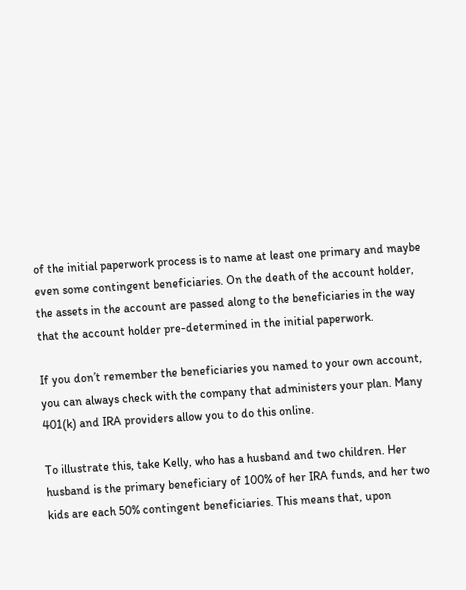of the initial paperwork process is to name at least one primary and maybe even some contingent beneficiaries. On the death of the account holder, the assets in the account are passed along to the beneficiaries in the way that the account holder pre-determined in the initial paperwork.

If you don’t remember the beneficiaries you named to your own account, you can always check with the company that administers your plan. Many 401(k) and IRA providers allow you to do this online.

To illustrate this, take Kelly, who has a husband and two children. Her husband is the primary beneficiary of 100% of her IRA funds, and her two kids are each 50% contingent beneficiaries. This means that, upon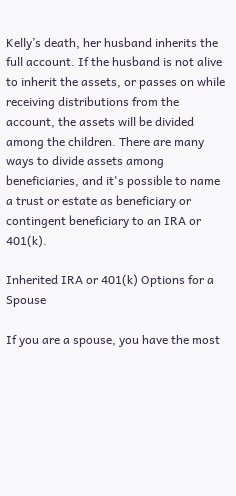Kelly’s death, her husband inherits the full account. If the husband is not alive to inherit the assets, or passes on while receiving distributions from the account, the assets will be divided among the children. There are many ways to divide assets among beneficiaries, and it's possible to name a trust or estate as beneficiary or contingent beneficiary to an IRA or 401(k).

Inherited IRA or 401(k) Options for a Spouse

If you are a spouse, you have the most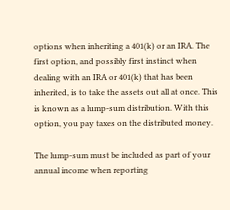options when inheriting a 401(k) or an IRA. The first option, and possibly first instinct when dealing with an IRA or 401(k) that has been inherited, is to take the assets out all at once. This is known as a lump-sum distribution. With this option, you pay taxes on the distributed money.

The lump-sum must be included as part of your annual income when reporting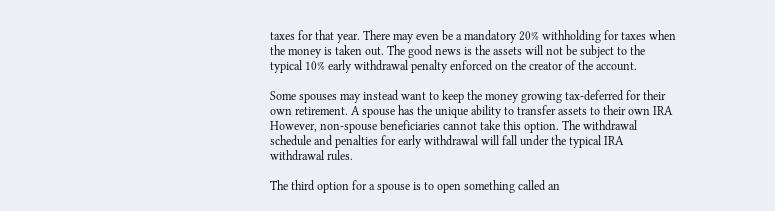taxes for that year. There may even be a mandatory 20% withholding for taxes when the money is taken out. The good news is the assets will not be subject to the typical 10% early withdrawal penalty enforced on the creator of the account.

Some spouses may instead want to keep the money growing tax-deferred for their own retirement. A spouse has the unique ability to transfer assets to their own IRA However, non-spouse beneficiaries cannot take this option. The withdrawal schedule and penalties for early withdrawal will fall under the typical IRA withdrawal rules.

The third option for a spouse is to open something called an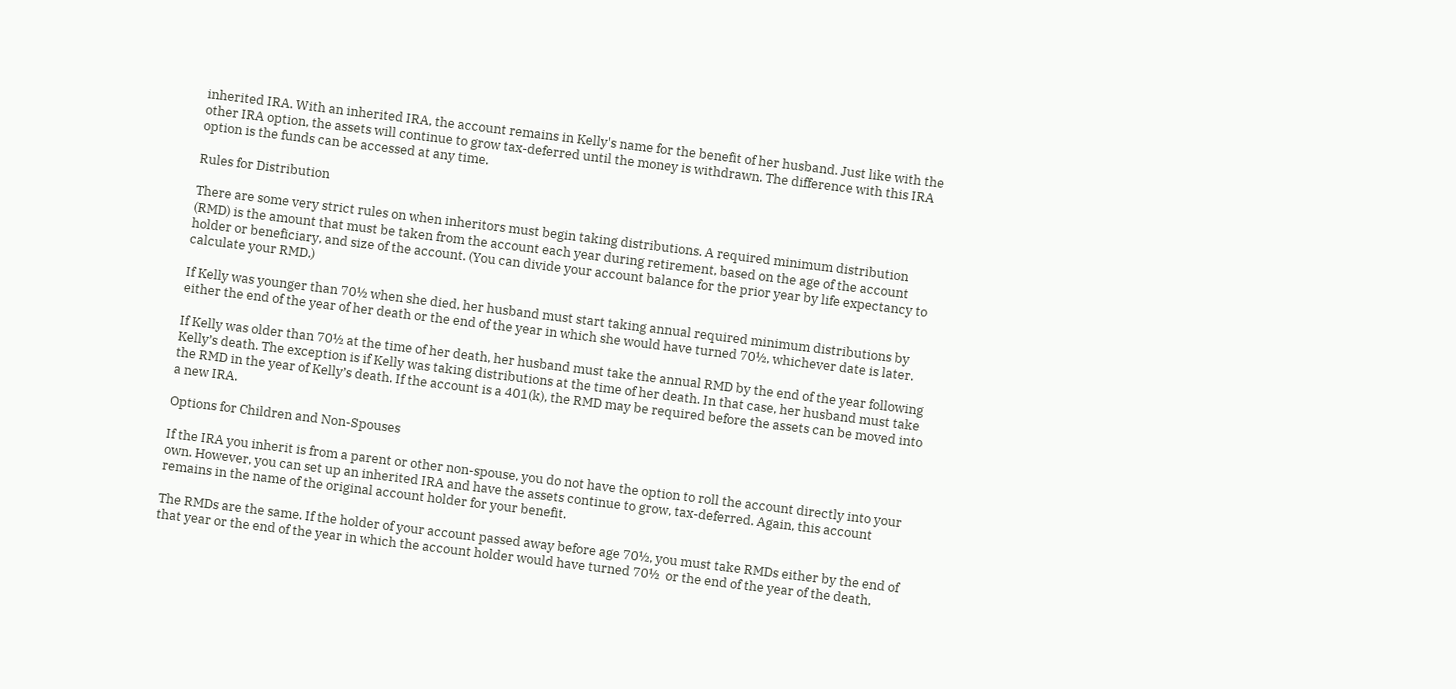inherited IRA. With an inherited IRA, the account remains in Kelly's name for the benefit of her husband. Just like with the other IRA option, the assets will continue to grow tax-deferred until the money is withdrawn. The difference with this IRA option is the funds can be accessed at any time.

Rules for Distribution

There are some very strict rules on when inheritors must begin taking distributions. A required minimum distribution (RMD) is the amount that must be taken from the account each year during retirement, based on the age of the account holder or beneficiary, and size of the account. (You can divide your account balance for the prior year by life expectancy to calculate your RMD.)

If Kelly was younger than 70½ when she died, her husband must start taking annual required minimum distributions by either the end of the year of her death or the end of the year in which she would have turned 70½, whichever date is later.

If Kelly was older than 70½ at the time of her death, her husband must take the annual RMD by the end of the year following Kelly’s death. The exception is if Kelly was taking distributions at the time of her death. In that case, her husband must take the RMD in the year of Kelly’s death. If the account is a 401(k), the RMD may be required before the assets can be moved into a new IRA.

Options for Children and Non-Spouses

If the IRA you inherit is from a parent or other non-spouse, you do not have the option to roll the account directly into your own. However, you can set up an inherited IRA and have the assets continue to grow, tax-deferred. Again, this account remains in the name of the original account holder for your benefit.

The RMDs are the same. If the holder of your account passed away before age 70½, you must take RMDs either by the end of that year or the end of the year in which the account holder would have turned 70½  or the end of the year of the death,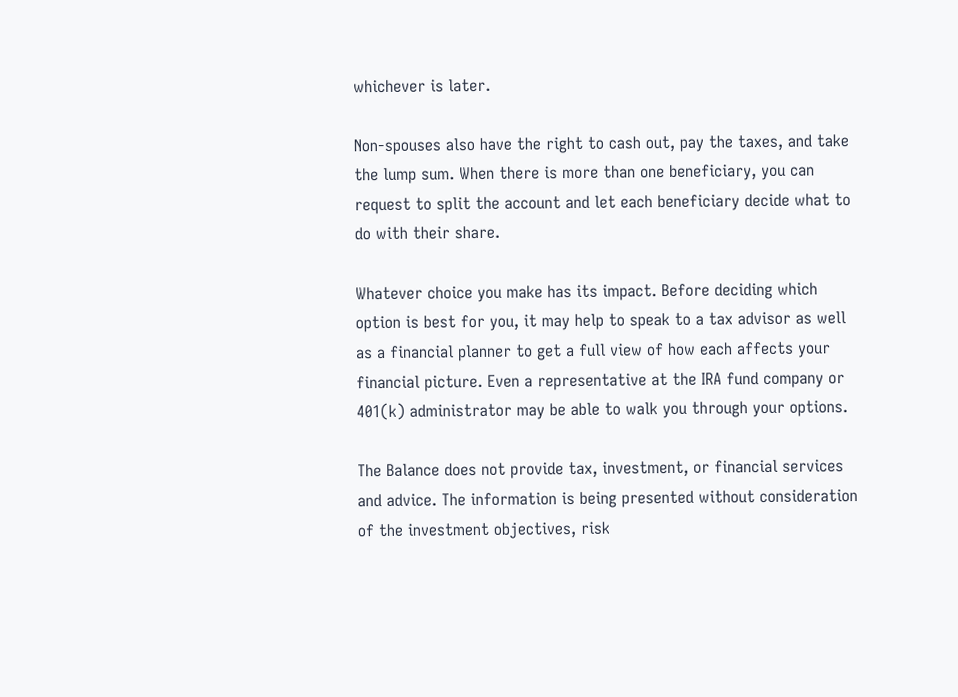whichever is later.

Non-spouses also have the right to cash out, pay the taxes, and take the lump sum. When there is more than one beneficiary, you can request to split the account and let each beneficiary decide what to do with their share.

Whatever choice you make has its impact. Before deciding which option is best for you, it may help to speak to a tax advisor as well as a financial planner to get a full view of how each affects your financial picture. Even a representative at the IRA fund company or 401(k) administrator may be able to walk you through your options.

The Balance does not provide tax, investment, or financial services and advice. The information is being presented without consideration of the investment objectives, risk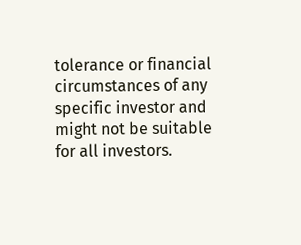tolerance or financial circumstances of any specific investor and might not be suitable for all investors.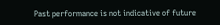Past performance is not indicative of future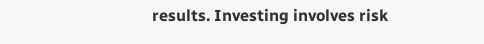results. Investing involves risk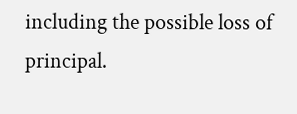including the possible loss of principal.